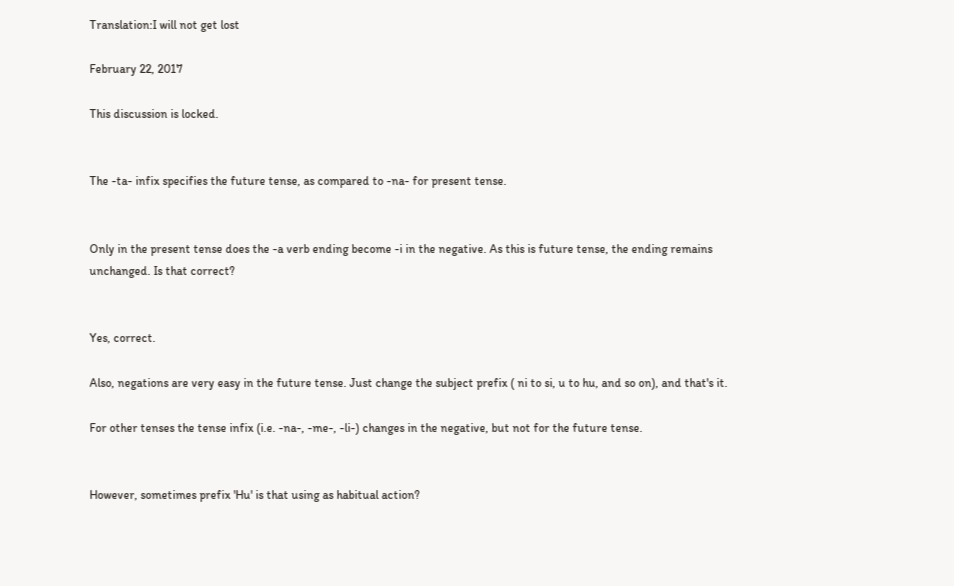Translation:I will not get lost

February 22, 2017

This discussion is locked.


The -ta- infix specifies the future tense, as compared to -na- for present tense.


Only in the present tense does the -a verb ending become -i in the negative. As this is future tense, the ending remains unchanged. Is that correct?


Yes, correct.

Also, negations are very easy in the future tense. Just change the subject prefix ( ni to si, u to hu, and so on), and that's it.

For other tenses the tense infix (i.e. -na-, -me-, -li-) changes in the negative, but not for the future tense.


However, sometimes prefix 'Hu' is that using as habitual action?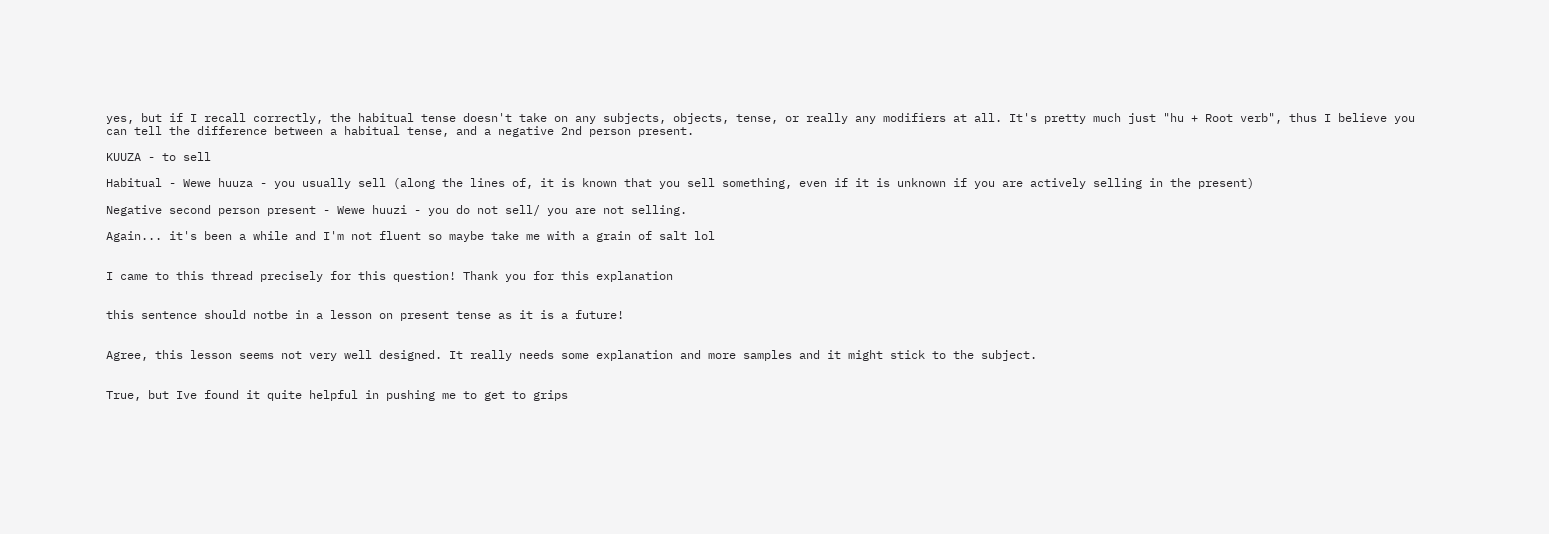yes, but if I recall correctly, the habitual tense doesn't take on any subjects, objects, tense, or really any modifiers at all. It's pretty much just "hu + Root verb", thus I believe you can tell the difference between a habitual tense, and a negative 2nd person present.

KUUZA - to sell

Habitual - Wewe huuza - you usually sell (along the lines of, it is known that you sell something, even if it is unknown if you are actively selling in the present)

Negative second person present - Wewe huuzi - you do not sell/ you are not selling.

Again... it's been a while and I'm not fluent so maybe take me with a grain of salt lol


I came to this thread precisely for this question! Thank you for this explanation


this sentence should notbe in a lesson on present tense as it is a future!


Agree, this lesson seems not very well designed. It really needs some explanation and more samples and it might stick to the subject.


True, but Ive found it quite helpful in pushing me to get to grips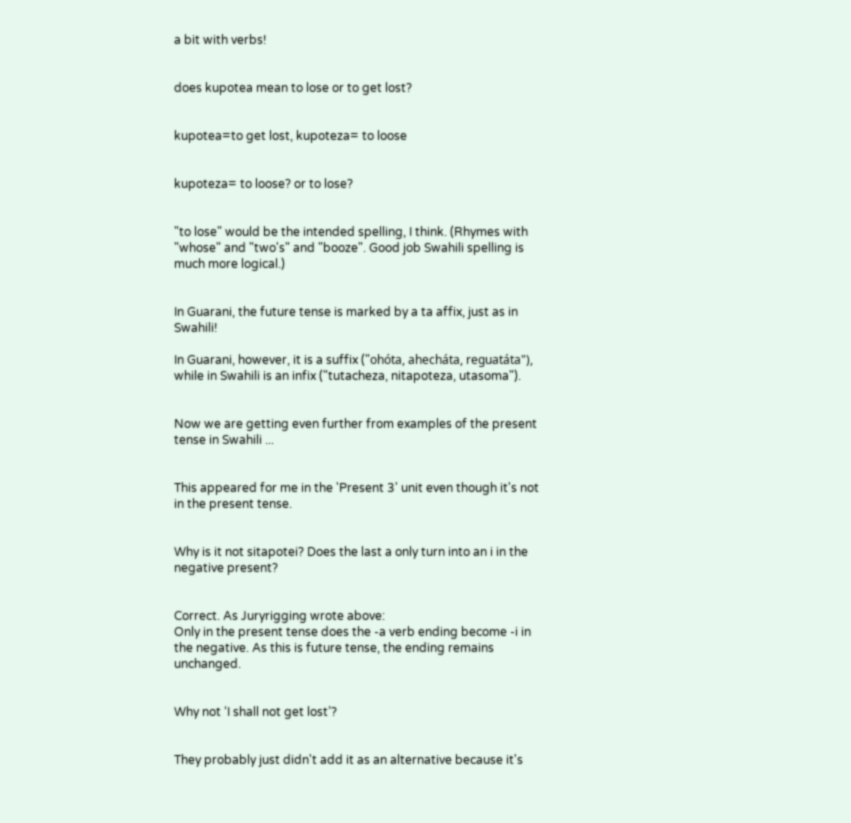a bit with verbs!


does kupotea mean to lose or to get lost?


kupotea=to get lost, kupoteza= to loose


kupoteza= to loose? or to lose?


"to lose" would be the intended spelling, I think. (Rhymes with "whose" and "two's" and "booze". Good job Swahili spelling is much more logical.)


In Guarani, the future tense is marked by a ta affix, just as in Swahili!

In Guarani, however, it is a suffix ("ohóta, ahecháta, reguatáta"), while in Swahili is an infix ("tutacheza, nitapoteza, utasoma").


Now we are getting even further from examples of the present tense in Swahili ...


This appeared for me in the 'Present 3' unit even though it's not in the present tense.


Why is it not sitapotei? Does the last a only turn into an i in the negative present?


Correct. As Juryrigging wrote above:
Only in the present tense does the -a verb ending become -i in the negative. As this is future tense, the ending remains unchanged.


Why not ‘I shall not get lost’?


They probably just didn't add it as an alternative because it's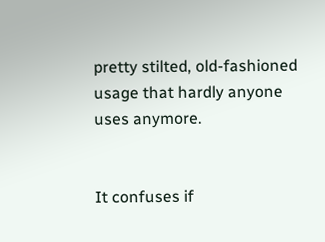pretty stilted, old-fashioned usage that hardly anyone uses anymore.


It confuses if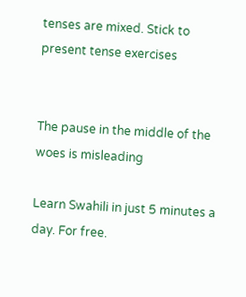tenses are mixed. Stick to present tense exercises


The pause in the middle of the woes is misleading

Learn Swahili in just 5 minutes a day. For free.